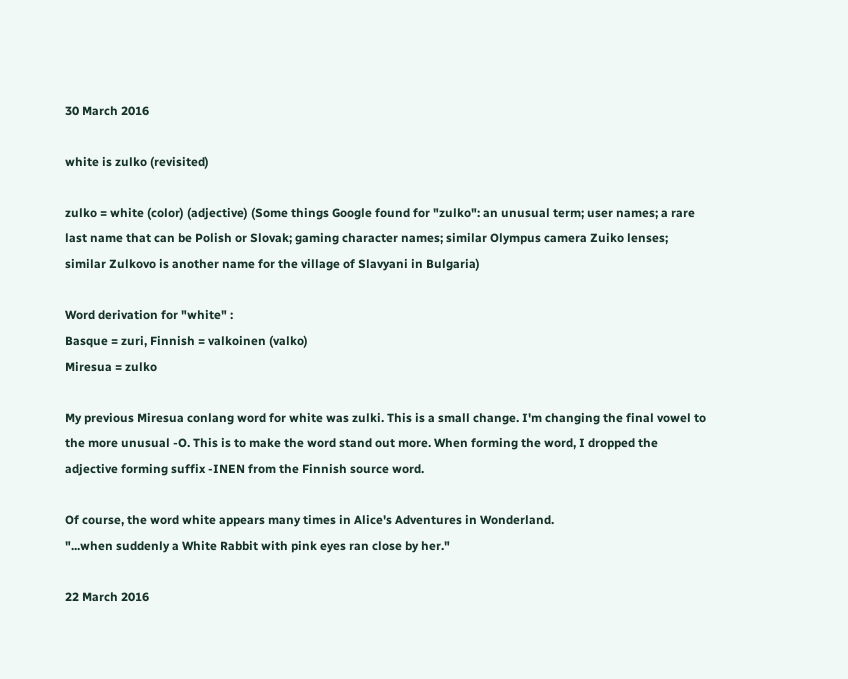30 March 2016

white is zulko (revisited)

zulko = white (color) (adjective) (Some things Google found for "zulko": an unusual term; user names; a rare last name that can be Polish or Slovak; gaming character names; similar Olympus camera Zuiko lenses; similar Zulkovo is another name for the village of Slavyani in Bulgaria)

Word derivation for "white" :
Basque = zuri, Finnish = valkoinen (valko)
Miresua = zulko

My previous Miresua conlang word for white was zulki. This is a small change. I'm changing the final vowel to the more unusual -O. This is to make the word stand out more. When forming the word, I dropped the adjective forming suffix -INEN from the Finnish source word.

Of course, the word white appears many times in Alice's Adventures in Wonderland.
"...when suddenly a White Rabbit with pink eyes ran close by her."

22 March 2016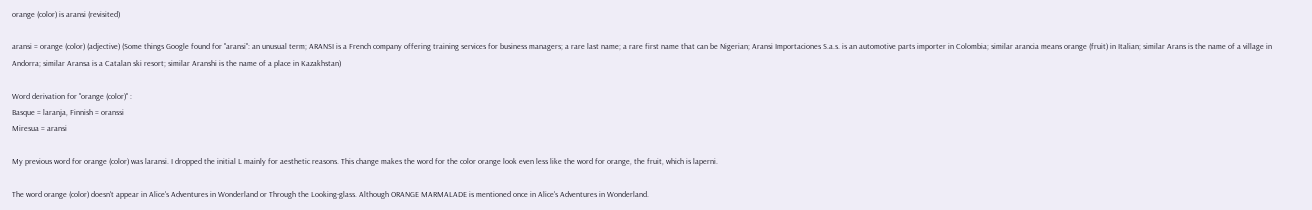orange (color) is aransi (revisited)

aransi = orange (color) (adjective) (Some things Google found for "aransi": an unusual term; ARANSI is a French company offering training services for business managers; a rare last name; a rare first name that can be Nigerian; Aransi Importaciones S.a.s. is an automotive parts importer in Colombia; similar arancia means orange (fruit) in Italian; similar Arans is the name of a village in Andorra; similar Aransa is a Catalan ski resort; similar Aranshi is the name of a place in Kazakhstan)

Word derivation for "orange (color)" :
Basque = laranja, Finnish = oranssi
Miresua = aransi

My previous word for orange (color) was laransi. I dropped the initial L mainly for aesthetic reasons. This change makes the word for the color orange look even less like the word for orange, the fruit, which is laperni.

The word orange (color) doesn't appear in Alice's Adventures in Wonderland or Through the Looking-glass. Although ORANGE MARMALADE is mentioned once in Alice's Adventures in Wonderland.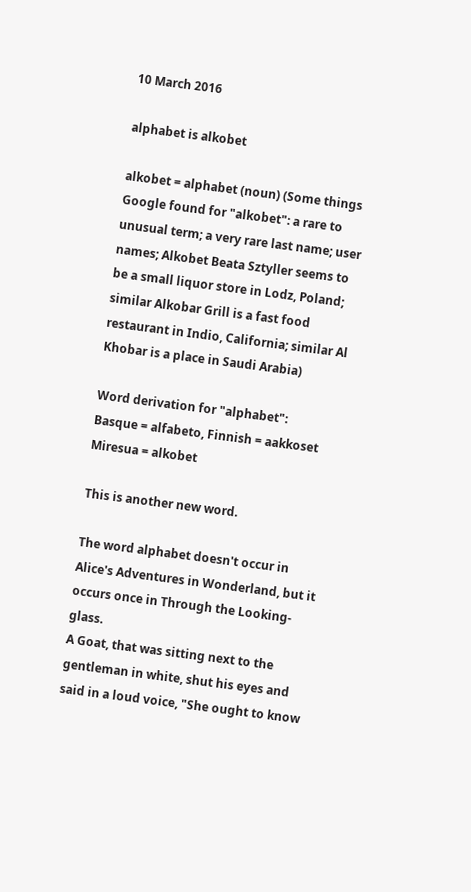10 March 2016

alphabet is alkobet

alkobet = alphabet (noun) (Some things Google found for "alkobet": a rare to unusual term; a very rare last name; user names; Alkobet Beata Sztyller seems to be a small liquor store in Lodz, Poland; similar Alkobar Grill is a fast food restaurant in Indio, California; similar Al Khobar is a place in Saudi Arabia)

Word derivation for "alphabet":
Basque = alfabeto, Finnish = aakkoset
Miresua = alkobet

This is another new word.

The word alphabet doesn't occur in Alice's Adventures in Wonderland, but it occurs once in Through the Looking-glass.
A Goat, that was sitting next to the gentleman in white, shut his eyes and said in a loud voice, "She ought to know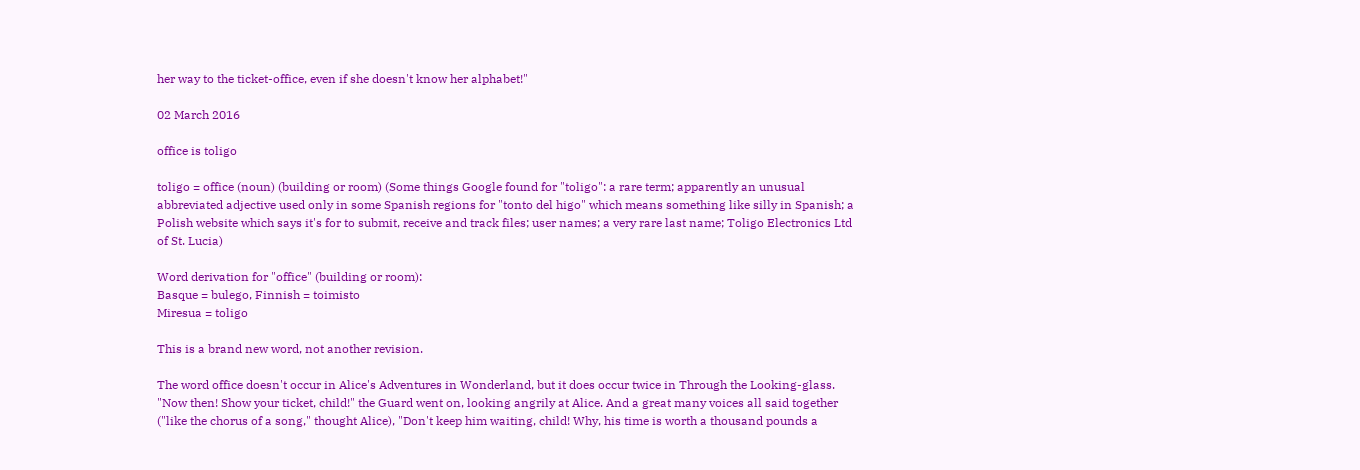her way to the ticket-office, even if she doesn't know her alphabet!"

02 March 2016

office is toligo

toligo = office (noun) (building or room) (Some things Google found for "toligo": a rare term; apparently an unusual abbreviated adjective used only in some Spanish regions for "tonto del higo" which means something like silly in Spanish; a Polish website which says it's for to submit, receive and track files; user names; a very rare last name; Toligo Electronics Ltd of St. Lucia)

Word derivation for "office" (building or room):
Basque = bulego, Finnish = toimisto
Miresua = toligo

This is a brand new word, not another revision.

The word office doesn't occur in Alice's Adventures in Wonderland, but it does occur twice in Through the Looking-glass.
"Now then! Show your ticket, child!" the Guard went on, looking angrily at Alice. And a great many voices all said together ("like the chorus of a song," thought Alice), "Don't keep him waiting, child! Why, his time is worth a thousand pounds a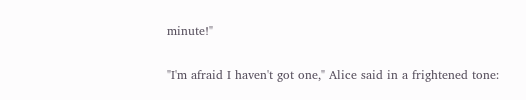minute!"

"I'm afraid I haven't got one," Alice said in a frightened tone: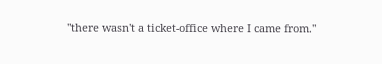"there wasn't a ticket-office where I came from."